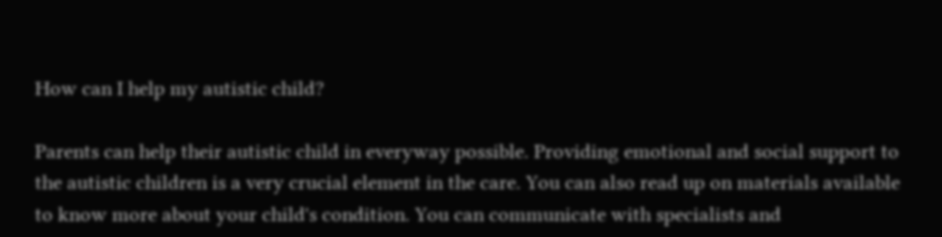How can I help my autistic child?

Parents can help their autistic child in everyway possible. Providing emotional and social support to the autistic children is a very crucial element in the care. You can also read up on materials available to know more about your child's condition. You can communicate with specialists and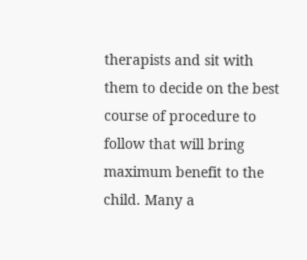therapists and sit with them to decide on the best course of procedure to follow that will bring maximum benefit to the child. Many a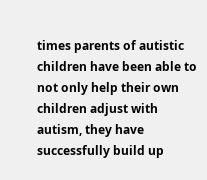times parents of autistic children have been able to not only help their own children adjust with autism, they have successfully build up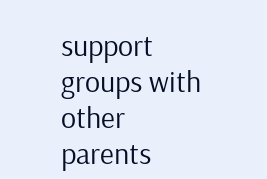support groups with other parents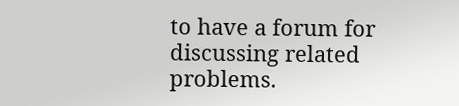to have a forum for discussing related problems.